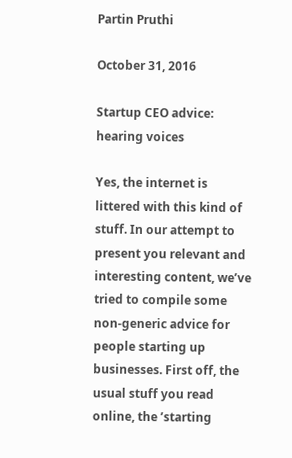Partin Pruthi

October 31, 2016

Startup CEO advice: hearing voices

Yes, the internet is littered with this kind of stuff. In our attempt to present you relevant and interesting content, we’ve tried to compile some non-generic advice for people starting up businesses. First off, the usual stuff you read online, the ’starting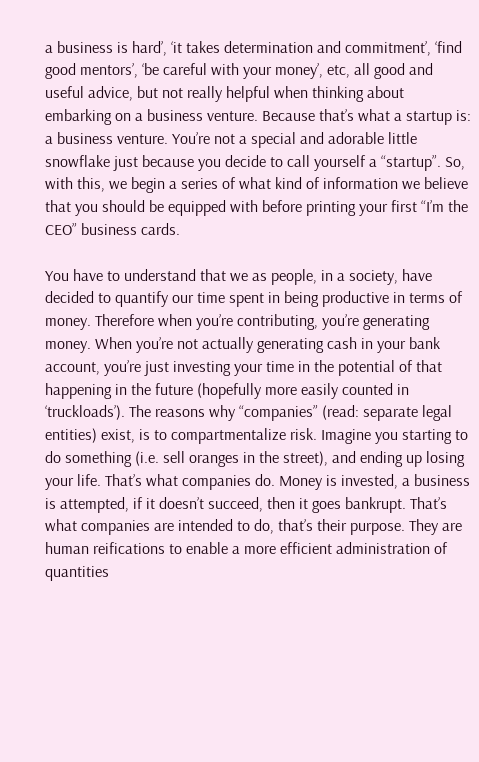a business is hard’, ‘it takes determination and commitment’, ‘find good mentors’, ‘be careful with your money’, etc, all good and useful advice, but not really helpful when thinking about embarking on a business venture. Because that’s what a startup is: a business venture. You’re not a special and adorable little snowflake just because you decide to call yourself a “startup”. So, with this, we begin a series of what kind of information we believe that you should be equipped with before printing your first “I’m the CEO” business cards.

You have to understand that we as people, in a society, have decided to quantify our time spent in being productive in terms of money. Therefore when you’re contributing, you’re generating money. When you’re not actually generating cash in your bank account, you’re just investing your time in the potential of that happening in the future (hopefully more easily counted in ‘truckloads’). The reasons why “companies” (read: separate legal entities) exist, is to compartmentalize risk. Imagine you starting to do something (i.e. sell oranges in the street), and ending up losing your life. That’s what companies do. Money is invested, a business is attempted, if it doesn’t succeed, then it goes bankrupt. That’s what companies are intended to do, that’s their purpose. They are human reifications to enable a more efficient administration of quantities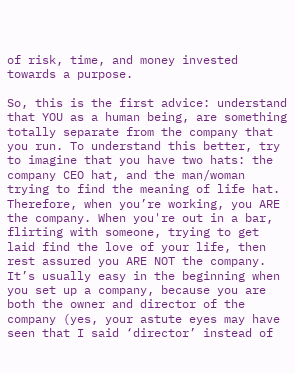of risk, time, and money invested towards a purpose.

So, this is the first advice: understand that YOU as a human being, are something totally separate from the company that you run. To understand this better, try to imagine that you have two hats: the company CEO hat, and the man/woman trying to find the meaning of life hat. Therefore, when you’re working, you ARE the company. When you're out in a bar, flirting with someone, trying to get laid find the love of your life, then rest assured you ARE NOT the company. It’s usually easy in the beginning when you set up a company, because you are both the owner and director of the company (yes, your astute eyes may have seen that I said ‘director’ instead of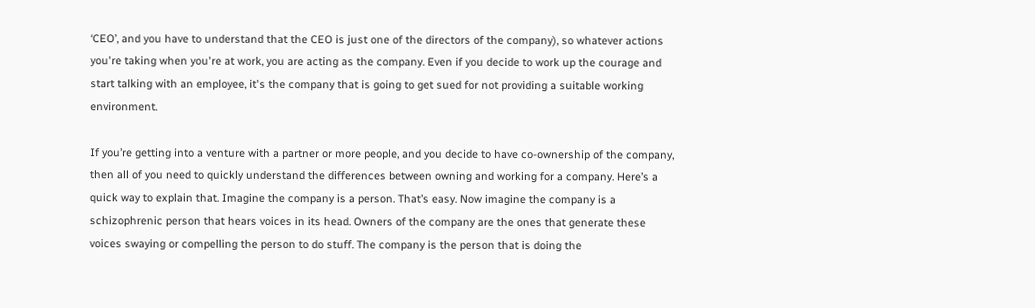‘CEO’, and you have to understand that the CEO is just one of the directors of the company), so whatever actions you're taking when you're at work, you are acting as the company. Even if you decide to work up the courage and start talking with an employee, it's the company that is going to get sued for not providing a suitable working environment.

If you’re getting into a venture with a partner or more people, and you decide to have co-ownership of the company, then all of you need to quickly understand the differences between owning and working for a company. Here’s a quick way to explain that. Imagine the company is a person. That’s easy. Now imagine the company is a schizophrenic person that hears voices in its head. Owners of the company are the ones that generate these voices swaying or compelling the person to do stuff. The company is the person that is doing the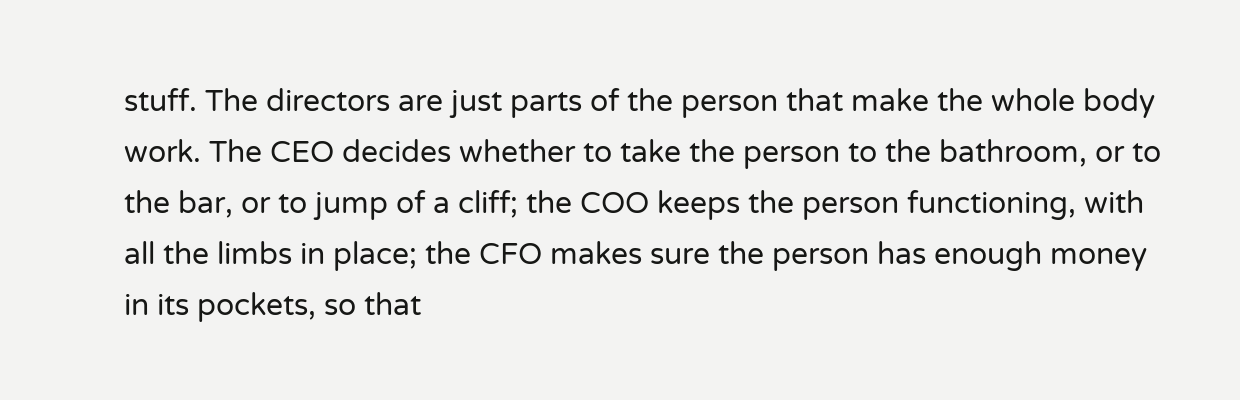stuff. The directors are just parts of the person that make the whole body work. The CEO decides whether to take the person to the bathroom, or to the bar, or to jump of a cliff; the COO keeps the person functioning, with all the limbs in place; the CFO makes sure the person has enough money in its pockets, so that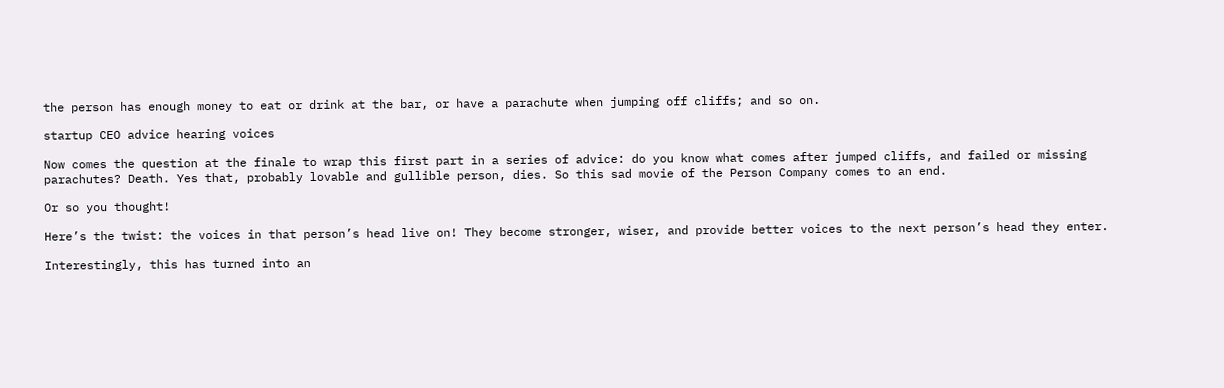the person has enough money to eat or drink at the bar, or have a parachute when jumping off cliffs; and so on.

startup CEO advice hearing voices

Now comes the question at the finale to wrap this first part in a series of advice: do you know what comes after jumped cliffs, and failed or missing parachutes? Death. Yes that, probably lovable and gullible person, dies. So this sad movie of the Person Company comes to an end.

Or so you thought!

Here’s the twist: the voices in that person’s head live on! They become stronger, wiser, and provide better voices to the next person’s head they enter.

Interestingly, this has turned into an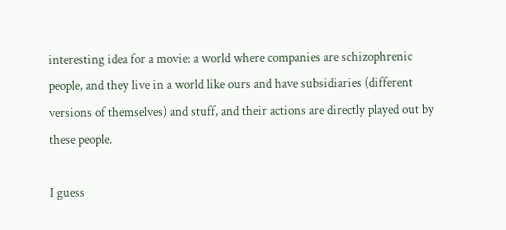interesting idea for a movie: a world where companies are schizophrenic people, and they live in a world like ours and have subsidiaries (different versions of themselves) and stuff, and their actions are directly played out by these people.

I guess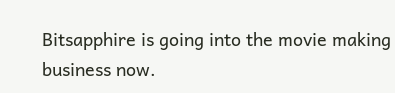Bitsapphire is going into the movie making business now.